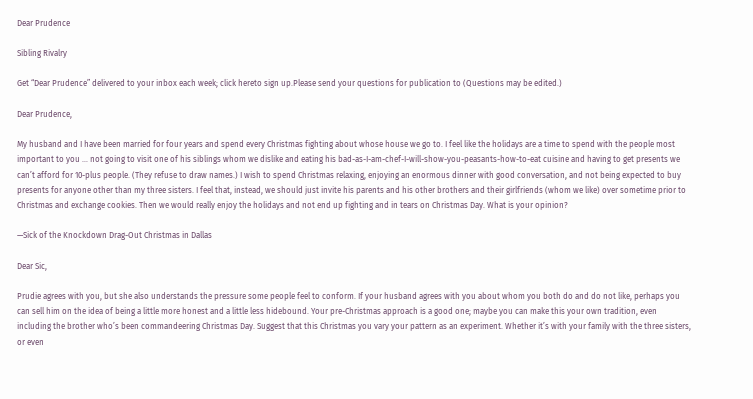Dear Prudence

Sibling Rivalry

Get “Dear Prudence” delivered to your inbox each week; click hereto sign up.Please send your questions for publication to (Questions may be edited.)

Dear Prudence,

My husband and I have been married for four years and spend every Christmas fighting about whose house we go to. I feel like the holidays are a time to spend with the people most important to you … not going to visit one of his siblings whom we dislike and eating his bad-as-I-am-chef-I-will-show-you-peasants-how-to-eat cuisine and having to get presents we can’t afford for 10-plus people. (They refuse to draw names.) I wish to spend Christmas relaxing, enjoying an enormous dinner with good conversation, and not being expected to buy presents for anyone other than my three sisters. I feel that, instead, we should just invite his parents and his other brothers and their girlfriends (whom we like) over sometime prior to Christmas and exchange cookies. Then we would really enjoy the holidays and not end up fighting and in tears on Christmas Day. What is your opinion?

—Sick of the Knockdown Drag-Out Christmas in Dallas

Dear Sic,

Prudie agrees with you, but she also understands the pressure some people feel to conform. If your husband agrees with you about whom you both do and do not like, perhaps you can sell him on the idea of being a little more honest and a little less hidebound. Your pre-Christmas approach is a good one; maybe you can make this your own tradition, even including the brother who’s been commandeering Christmas Day. Suggest that this Christmas you vary your pattern as an experiment. Whether it’s with your family with the three sisters, or even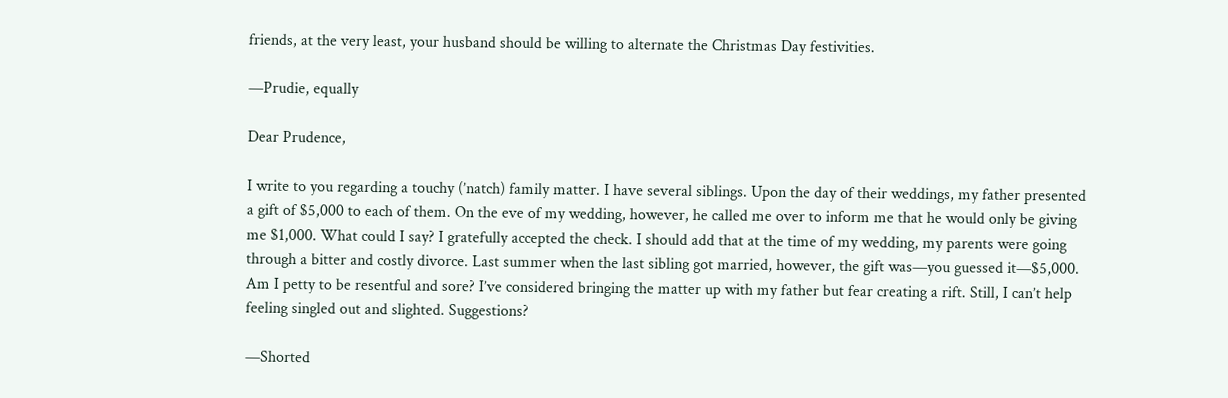friends, at the very least, your husband should be willing to alternate the Christmas Day festivities.

—Prudie, equally

Dear Prudence,

I write to you regarding a touchy (’natch) family matter. I have several siblings. Upon the day of their weddings, my father presented a gift of $5,000 to each of them. On the eve of my wedding, however, he called me over to inform me that he would only be giving me $1,000. What could I say? I gratefully accepted the check. I should add that at the time of my wedding, my parents were going through a bitter and costly divorce. Last summer when the last sibling got married, however, the gift was—you guessed it—$5,000. Am I petty to be resentful and sore? I’ve considered bringing the matter up with my father but fear creating a rift. Still, I can’t help feeling singled out and slighted. Suggestions?

—Shorted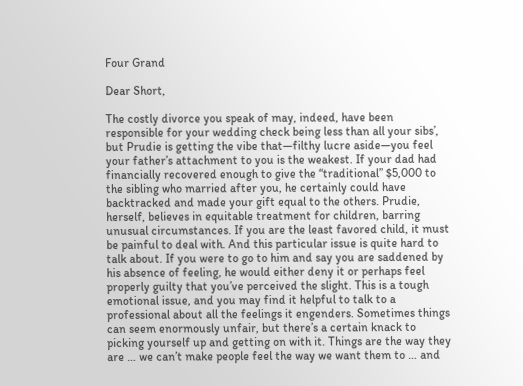Four Grand

Dear Short,

The costly divorce you speak of may, indeed, have been responsible for your wedding check being less than all your sibs’, but Prudie is getting the vibe that—filthy lucre aside—you feel your father’s attachment to you is the weakest. If your dad had financially recovered enough to give the “traditional” $5,000 to the sibling who married after you, he certainly could have backtracked and made your gift equal to the others. Prudie, herself, believes in equitable treatment for children, barring unusual circumstances. If you are the least favored child, it must be painful to deal with. And this particular issue is quite hard to talk about. If you were to go to him and say you are saddened by his absence of feeling, he would either deny it or perhaps feel properly guilty that you’ve perceived the slight. This is a tough emotional issue, and you may find it helpful to talk to a professional about all the feelings it engenders. Sometimes things can seem enormously unfair, but there’s a certain knack to picking yourself up and getting on with it. Things are the way they are … we can’t make people feel the way we want them to … and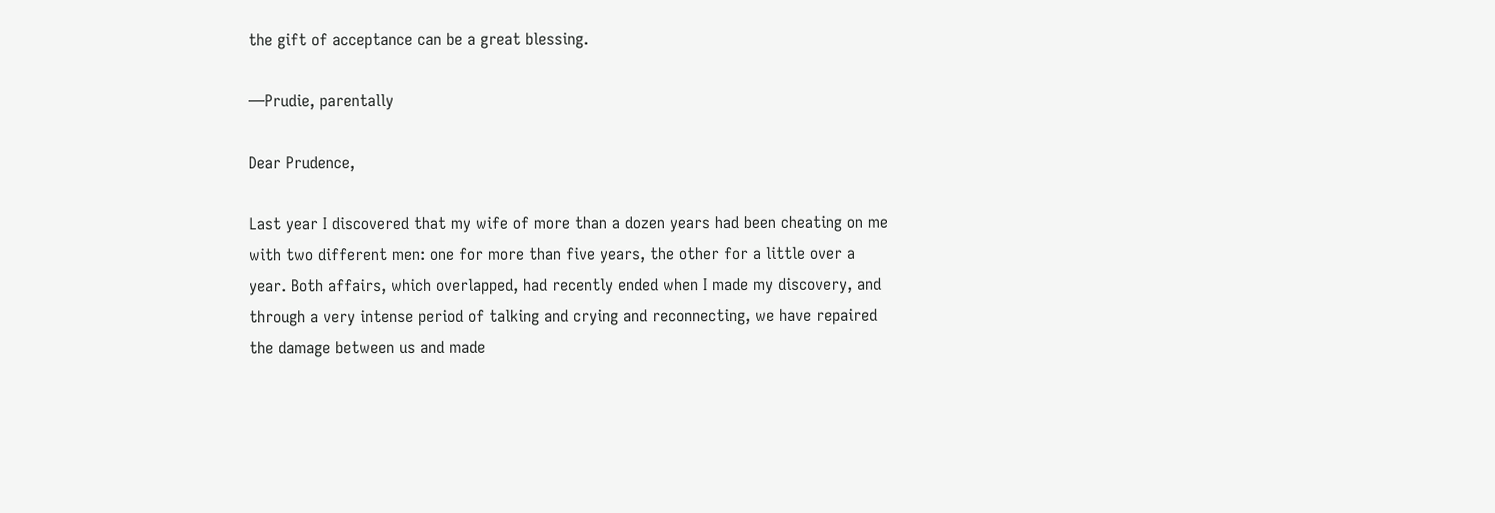the gift of acceptance can be a great blessing.

—Prudie, parentally

Dear Prudence,

Last year I discovered that my wife of more than a dozen years had been cheating on me with two different men: one for more than five years, the other for a little over a year. Both affairs, which overlapped, had recently ended when I made my discovery, and through a very intense period of talking and crying and reconnecting, we have repaired the damage between us and made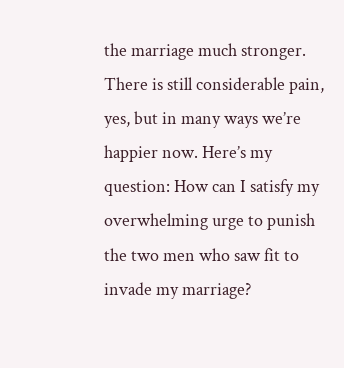the marriage much stronger. There is still considerable pain, yes, but in many ways we’re happier now. Here’s my question: How can I satisfy my overwhelming urge to punish the two men who saw fit to invade my marriage?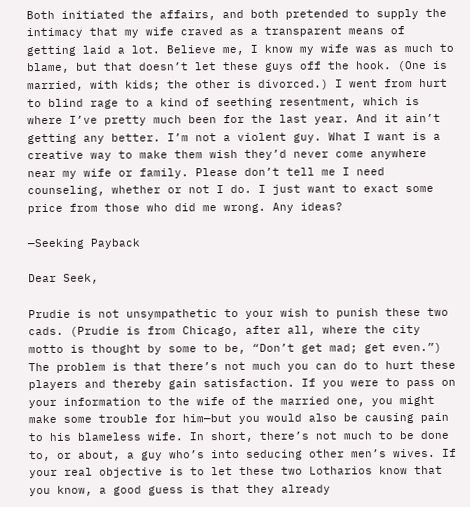Both initiated the affairs, and both pretended to supply the intimacy that my wife craved as a transparent means of getting laid a lot. Believe me, I know my wife was as much to blame, but that doesn’t let these guys off the hook. (One is married, with kids; the other is divorced.) I went from hurt to blind rage to a kind of seething resentment, which is where I’ve pretty much been for the last year. And it ain’t getting any better. I’m not a violent guy. What I want is a creative way to make them wish they’d never come anywhere near my wife or family. Please don’t tell me I need counseling, whether or not I do. I just want to exact some price from those who did me wrong. Any ideas?

—Seeking Payback

Dear Seek,

Prudie is not unsympathetic to your wish to punish these two cads. (Prudie is from Chicago, after all, where the city motto is thought by some to be, “Don’t get mad; get even.”) The problem is that there’s not much you can do to hurt these players and thereby gain satisfaction. If you were to pass on your information to the wife of the married one, you might make some trouble for him—but you would also be causing pain to his blameless wife. In short, there’s not much to be done to, or about, a guy who’s into seducing other men’s wives. If your real objective is to let these two Lotharios know that you know, a good guess is that they already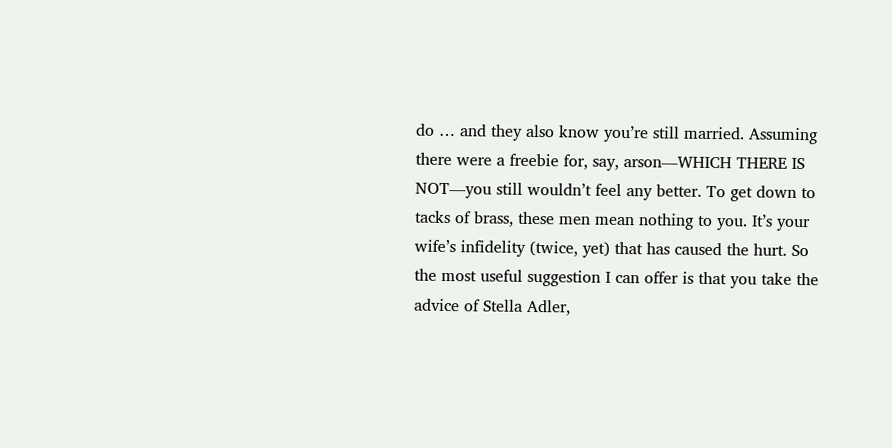do … and they also know you’re still married. Assuming there were a freebie for, say, arson—WHICH THERE IS NOT—you still wouldn’t feel any better. To get down to tacks of brass, these men mean nothing to you. It’s your wife’s infidelity (twice, yet) that has caused the hurt. So the most useful suggestion I can offer is that you take the advice of Stella Adler,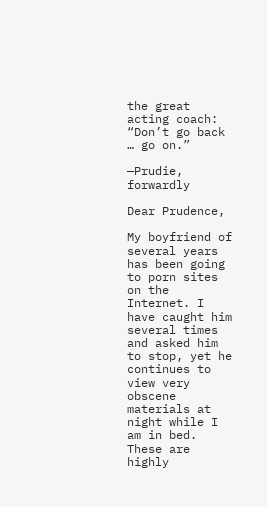the great acting coach: “Don’t go back … go on.”

—Prudie, forwardly

Dear Prudence,

My boyfriend of several years has been going to porn sites on the Internet. I have caught him several times and asked him to stop, yet he continues to view very obscene materials at night while I am in bed. These are highly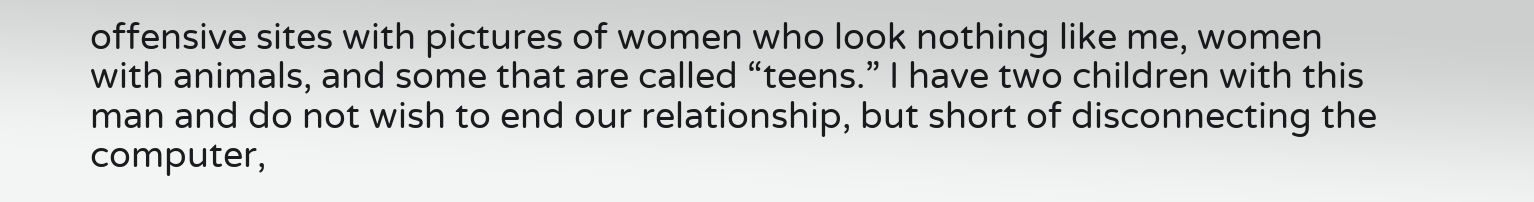offensive sites with pictures of women who look nothing like me, women with animals, and some that are called “teens.” I have two children with this man and do not wish to end our relationship, but short of disconnecting the computer,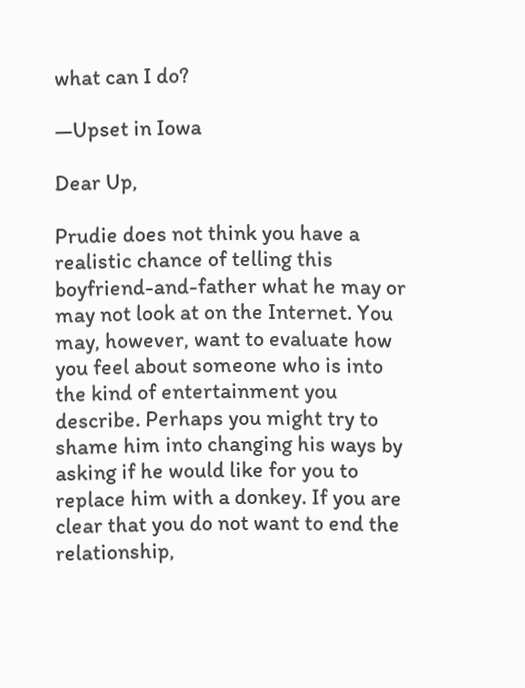what can I do?

—Upset in Iowa

Dear Up,

Prudie does not think you have a realistic chance of telling this boyfriend-and-father what he may or may not look at on the Internet. You may, however, want to evaluate how you feel about someone who is into the kind of entertainment you describe. Perhaps you might try to shame him into changing his ways by asking if he would like for you to replace him with a donkey. If you are clear that you do not want to end the relationship,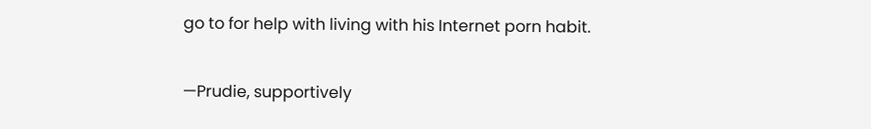go to for help with living with his Internet porn habit.

—Prudie, supportively